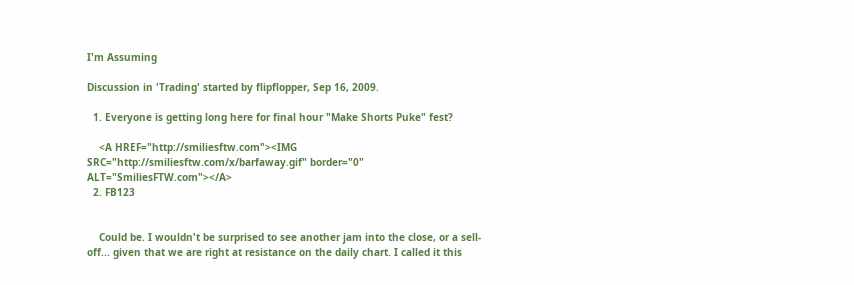I'm Assuming

Discussion in 'Trading' started by flipflopper, Sep 16, 2009.

  1. Everyone is getting long here for final hour "Make Shorts Puke" fest?

    <A HREF="http://smiliesftw.com"><IMG SRC="http://smiliesftw.com/x/barfaway.gif" border="0" ALT="SmiliesFTW.com"></A>
  2. FB123


    Could be. I wouldn't be surprised to see another jam into the close, or a sell-off... given that we are right at resistance on the daily chart. I called it this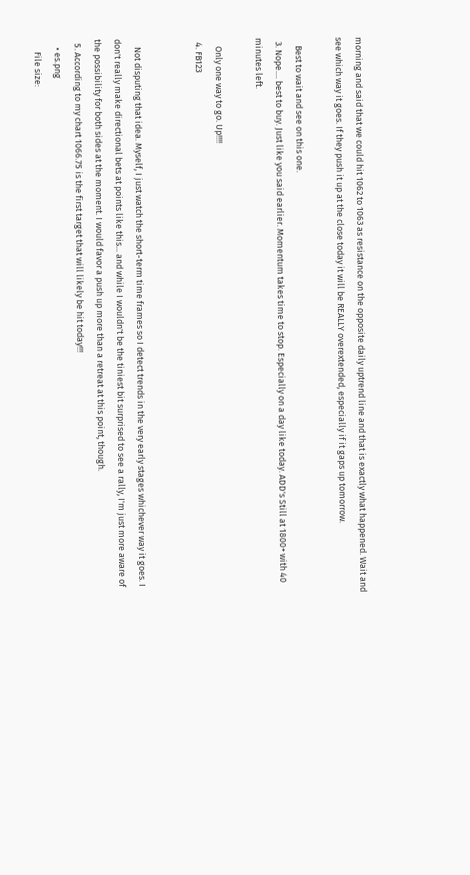morning and said that we could hit 1062 to 1063 as resistance on the opposite daily uptrend line and that is exactly what happened. Wait and see which way it goes. If they push it up at the close today it will be REALLY overextended, especially if it gaps up tomorrow.

    Best to wait and see on this one.
  3. Nope.... best to buy. Just like you said earlier. Momentum takes time to stop. Especially on a day like today. ADD's Still at 1800+ with 40 minutes left.

    Only one way to go. Up!!!!
  4. FB123


    Not disputing that idea. Myself, I just watch the short-term time frames so I detect trends in the very early stages whichever way it goes. I don't really make directional bets at points like this... and while I wouldn't be the tiniest bit surprised to see a rally, I'm just more aware of the possibility for both sides at the moment. I would favor a push up more than a retreat at this point, though.
  5. According to my chart 1066.75 is the first target that will likely be hit today!!!
    • es.png
      File size: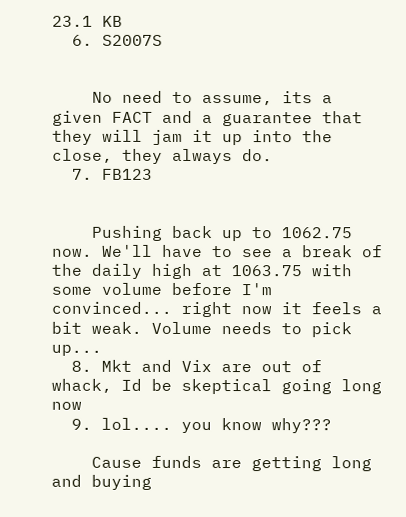23.1 KB
  6. S2007S


    No need to assume, its a given FACT and a guarantee that they will jam it up into the close, they always do.
  7. FB123


    Pushing back up to 1062.75 now. We'll have to see a break of the daily high at 1063.75 with some volume before I'm convinced... right now it feels a bit weak. Volume needs to pick up...
  8. Mkt and Vix are out of whack, Id be skeptical going long now
  9. lol.... you know why???

    Cause funds are getting long and buying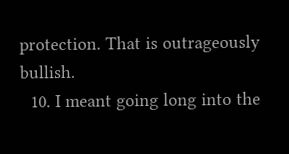protection. That is outrageously bullish.
  10. I meant going long into the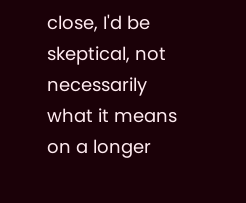close, I'd be skeptical, not necessarily what it means on a longer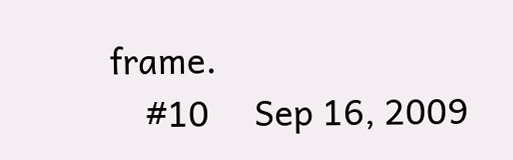frame.
    #10     Sep 16, 2009